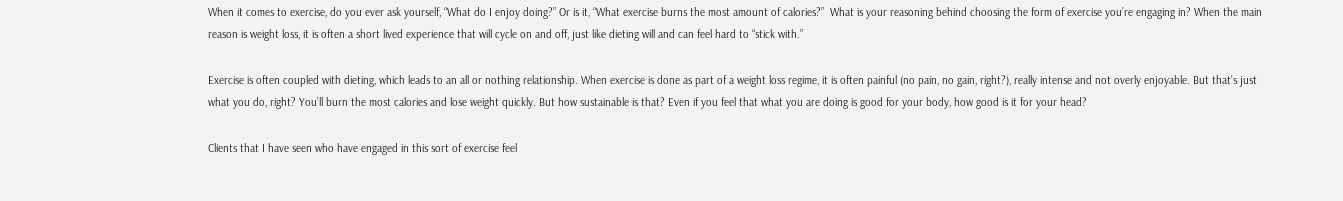When it comes to exercise, do you ever ask yourself, “What do I enjoy doing?” Or is it, “What exercise burns the most amount of calories?”  What is your reasoning behind choosing the form of exercise you’re engaging in? When the main reason is weight loss, it is often a short lived experience that will cycle on and off, just like dieting will and can feel hard to “stick with.”

Exercise is often coupled with dieting, which leads to an all or nothing relationship. When exercise is done as part of a weight loss regime, it is often painful (no pain, no gain, right?), really intense and not overly enjoyable. But that’s just what you do, right? You’ll burn the most calories and lose weight quickly. But how sustainable is that? Even if you feel that what you are doing is good for your body, how good is it for your head?

Clients that I have seen who have engaged in this sort of exercise feel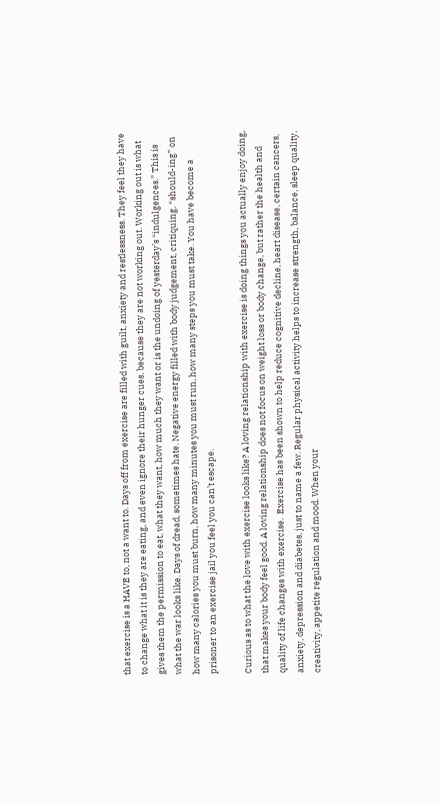that exercise is a HAVE to, not a want to. Days off from exercise are filled with guilt, anxiety and restlessness. They feel they have to change what it is they are eating, and even ignore their hunger cues, because they are not working out. Working out is what gives them the permission to eat, what they want, how much they want or is the undoing of yesterday’s “indulgences.” This is what the war looks like. Days of dread, sometimes hate. Negative energy filled with body judgement, critiquing, “should-ing” on how many calories you must burn, how many minutes you must run, how many steps you must take. You have become a prisoner to an exercise jail you feel you can’t escape.

Curious as to what the love with exercise looks like? A loving relationship with exercise is doing things you actually enjoy doing, that makes your body feel good. A loving relationship does not focus on weight loss or body change, but rather the health and quality of life changes with exercise.  Exercise has been shown to help reduce cognitive decline, heart disease, certain cancers, anxiety, depression and diabetes, just to name a few. Regular physical activity helps to increase strength, balance, sleep quality, creativity, appetite regulation and mood. When your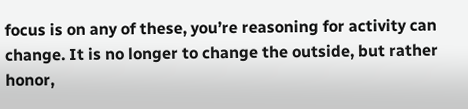focus is on any of these, you’re reasoning for activity can change. It is no longer to change the outside, but rather honor,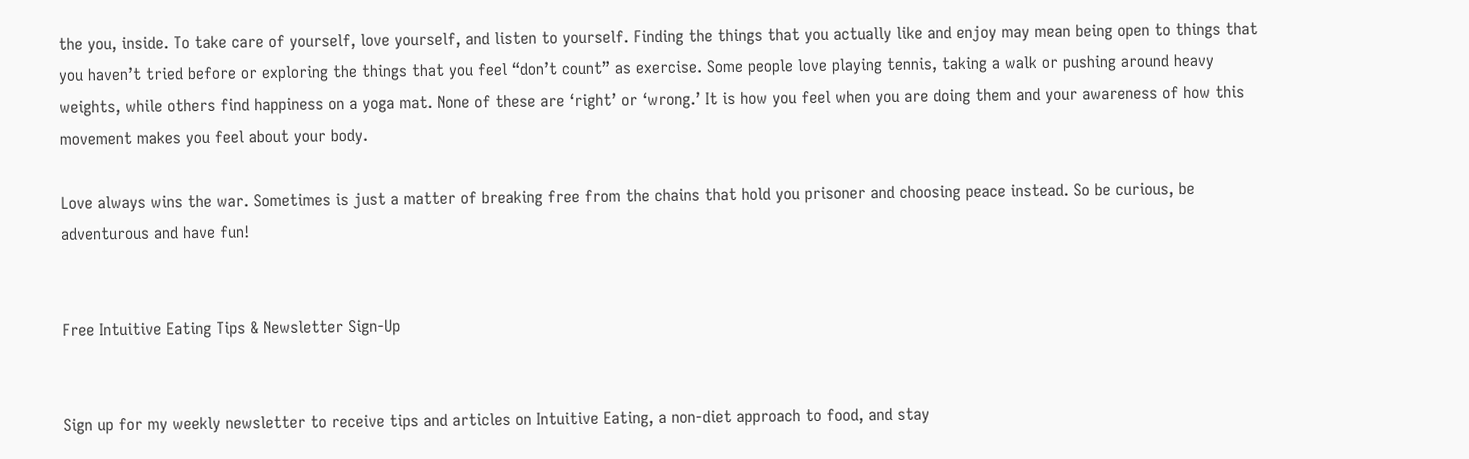the you, inside. To take care of yourself, love yourself, and listen to yourself. Finding the things that you actually like and enjoy may mean being open to things that you haven’t tried before or exploring the things that you feel “don’t count” as exercise. Some people love playing tennis, taking a walk or pushing around heavy weights, while others find happiness on a yoga mat. None of these are ‘right’ or ‘wrong.’ It is how you feel when you are doing them and your awareness of how this movement makes you feel about your body.

Love always wins the war. Sometimes is just a matter of breaking free from the chains that hold you prisoner and choosing peace instead. So be curious, be adventurous and have fun!


Free Intuitive Eating Tips & Newsletter Sign-Up


Sign up for my weekly newsletter to receive tips and articles on Intuitive Eating, a non-diet approach to food, and stay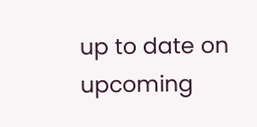up to date on upcoming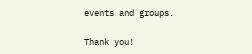events and groups.

Thank you!